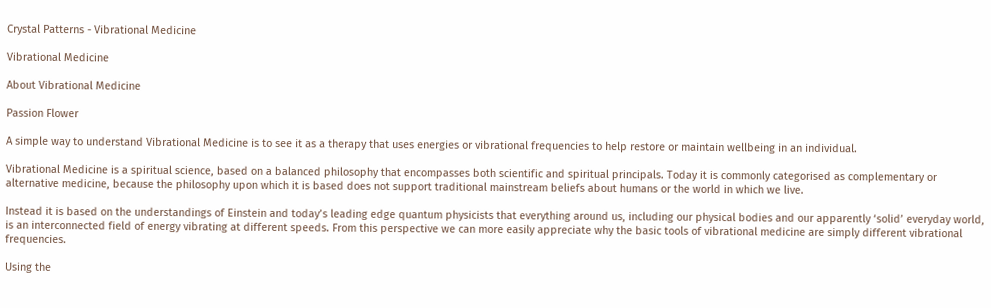Crystal Patterns - Vibrational Medicine

Vibrational Medicine

About Vibrational Medicine

Passion Flower

A simple way to understand Vibrational Medicine is to see it as a therapy that uses energies or vibrational frequencies to help restore or maintain wellbeing in an individual.

Vibrational Medicine is a spiritual science, based on a balanced philosophy that encompasses both scientific and spiritual principals. Today it is commonly categorised as complementary or alternative medicine, because the philosophy upon which it is based does not support traditional mainstream beliefs about humans or the world in which we live.

Instead it is based on the understandings of Einstein and today’s leading edge quantum physicists that everything around us, including our physical bodies and our apparently ‘solid’ everyday world, is an interconnected field of energy vibrating at different speeds. From this perspective we can more easily appreciate why the basic tools of vibrational medicine are simply different vibrational frequencies.

Using the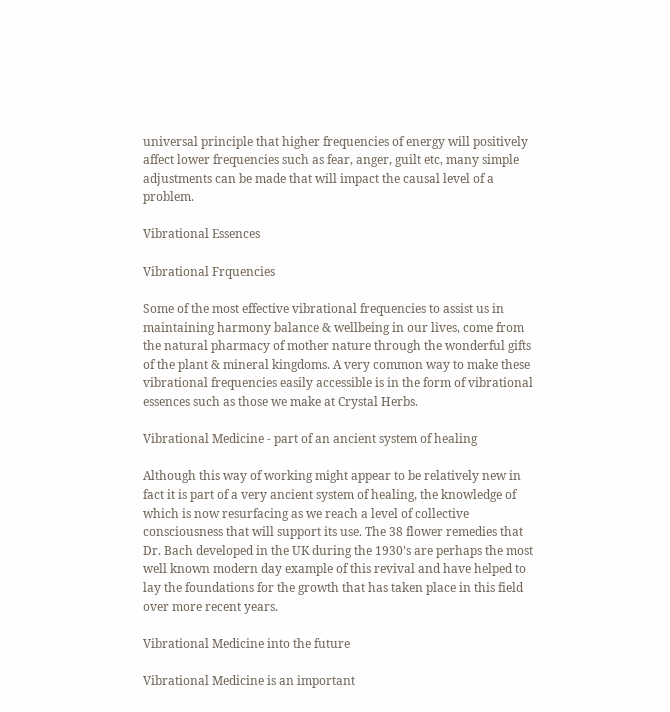universal principle that higher frequencies of energy will positively affect lower frequencies such as fear, anger, guilt etc, many simple adjustments can be made that will impact the causal level of a problem.

Vibrational Essences

Vibrational Frquencies

Some of the most effective vibrational frequencies to assist us in maintaining harmony balance & wellbeing in our lives, come from the natural pharmacy of mother nature through the wonderful gifts of the plant & mineral kingdoms. A very common way to make these vibrational frequencies easily accessible is in the form of vibrational essences such as those we make at Crystal Herbs.

Vibrational Medicine - part of an ancient system of healing

Although this way of working might appear to be relatively new in fact it is part of a very ancient system of healing, the knowledge of which is now resurfacing as we reach a level of collective consciousness that will support its use. The 38 flower remedies that Dr. Bach developed in the UK during the 1930’s are perhaps the most well known modern day example of this revival and have helped to lay the foundations for the growth that has taken place in this field over more recent years.

Vibrational Medicine into the future

Vibrational Medicine is an important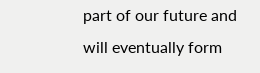part of our future and will eventually form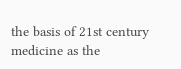the basis of 21st century medicine as the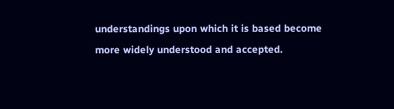understandings upon which it is based become more widely understood and accepted.